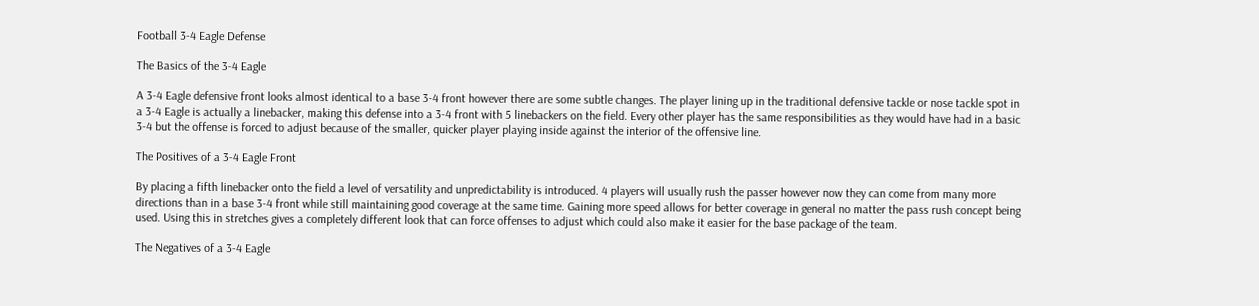Football 3-4 Eagle Defense

The Basics of the 3-4 Eagle

A 3-4 Eagle defensive front looks almost identical to a base 3-4 front however there are some subtle changes. The player lining up in the traditional defensive tackle or nose tackle spot in a 3-4 Eagle is actually a linebacker, making this defense into a 3-4 front with 5 linebackers on the field. Every other player has the same responsibilities as they would have had in a basic 3-4 but the offense is forced to adjust because of the smaller, quicker player playing inside against the interior of the offensive line.

The Positives of a 3-4 Eagle Front

By placing a fifth linebacker onto the field a level of versatility and unpredictability is introduced. 4 players will usually rush the passer however now they can come from many more directions than in a base 3-4 front while still maintaining good coverage at the same time. Gaining more speed allows for better coverage in general no matter the pass rush concept being used. Using this in stretches gives a completely different look that can force offenses to adjust which could also make it easier for the base package of the team.

The Negatives of a 3-4 Eagle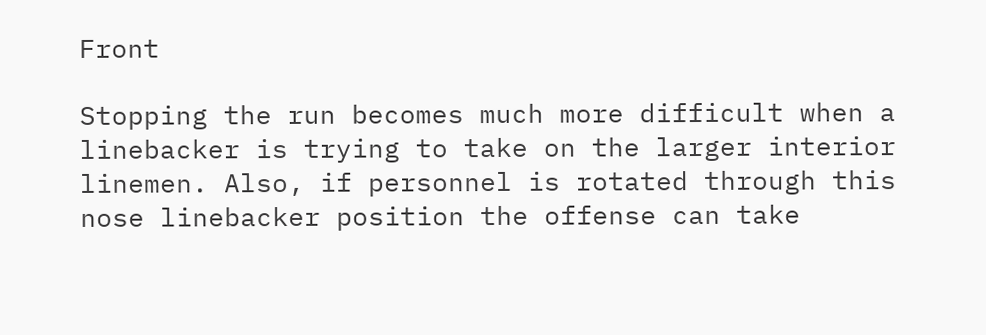Front

Stopping the run becomes much more difficult when a linebacker is trying to take on the larger interior linemen. Also, if personnel is rotated through this nose linebacker position the offense can take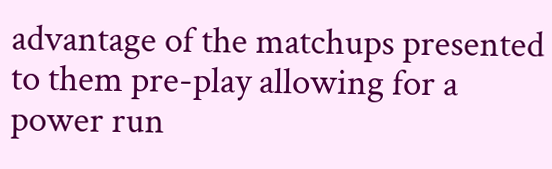advantage of the matchups presented to them pre-play allowing for a power run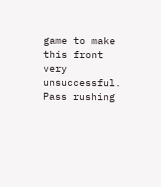game to make this front very unsuccessful. Pass rushing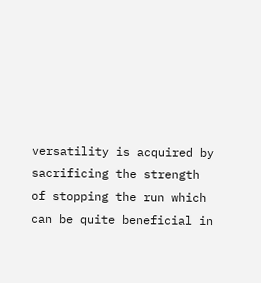versatility is acquired by sacrificing the strength of stopping the run which can be quite beneficial in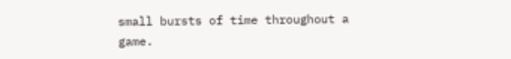small bursts of time throughout a game.